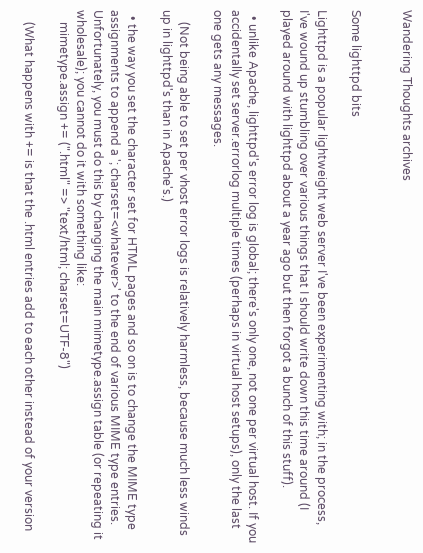Wandering Thoughts archives


Some lighttpd bits

Lighttpd is a popular lightweight web server I've been experimenting with; in the process, I've wound up stumbling over various things that I should write down this time around (I played around with lighttpd about a year ago but then forgot a bunch of this stuff).

  • unlike Apache, lighttpd's error log is global; there's only one, not one per virtual host. If you accidentally set server.errorlog multiple times (perhaps in virtual host setups), only the last one gets any messages.

    (Not being able to set per vhost error logs is relatively harmless, because much less winds up in lighttpd's than in Apache's.)

  • the way you set the character set for HTML pages and so on is to change the MIME type assignments to append a '; charset=<whatever>' to the end of various MIME type entries. Unfortunately, you must do this by changing the main mimetype.assign table (or repeating it wholesale); you cannot do it with something like:
    mimetype.assign += (".html" => "text/html; charset=UTF-8")

    (What happens with += is that the .html entries add to each other instead of your version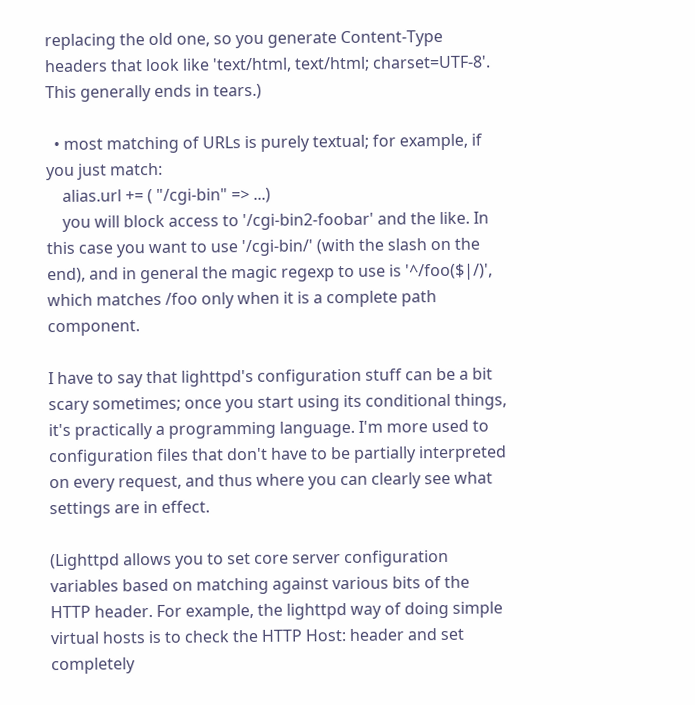replacing the old one, so you generate Content-Type headers that look like 'text/html, text/html; charset=UTF-8'. This generally ends in tears.)

  • most matching of URLs is purely textual; for example, if you just match:
    alias.url += ( "/cgi-bin" => ...)
    you will block access to '/cgi-bin2-foobar' and the like. In this case you want to use '/cgi-bin/' (with the slash on the end), and in general the magic regexp to use is '^/foo($|/)', which matches /foo only when it is a complete path component.

I have to say that lighttpd's configuration stuff can be a bit scary sometimes; once you start using its conditional things, it's practically a programming language. I'm more used to configuration files that don't have to be partially interpreted on every request, and thus where you can clearly see what settings are in effect.

(Lighttpd allows you to set core server configuration variables based on matching against various bits of the HTTP header. For example, the lighttpd way of doing simple virtual hosts is to check the HTTP Host: header and set completely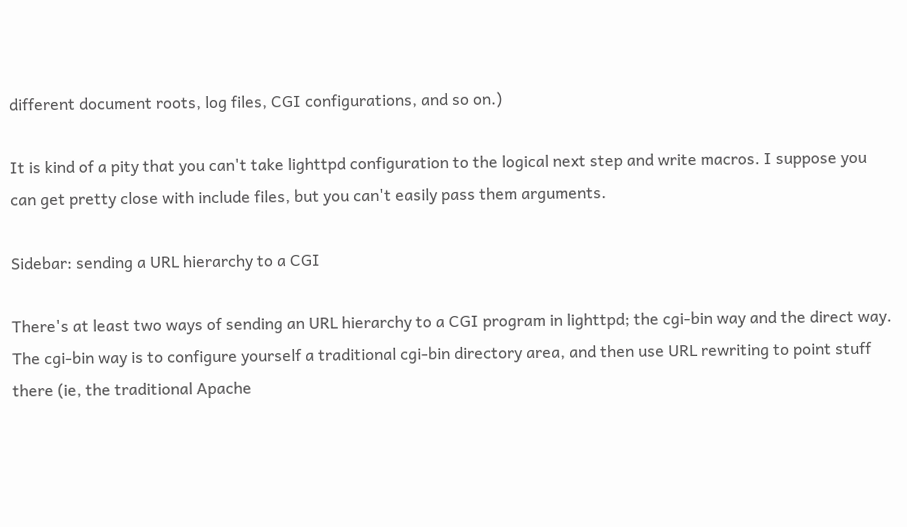different document roots, log files, CGI configurations, and so on.)

It is kind of a pity that you can't take lighttpd configuration to the logical next step and write macros. I suppose you can get pretty close with include files, but you can't easily pass them arguments.

Sidebar: sending a URL hierarchy to a CGI

There's at least two ways of sending an URL hierarchy to a CGI program in lighttpd; the cgi-bin way and the direct way. The cgi-bin way is to configure yourself a traditional cgi-bin directory area, and then use URL rewriting to point stuff there (ie, the traditional Apache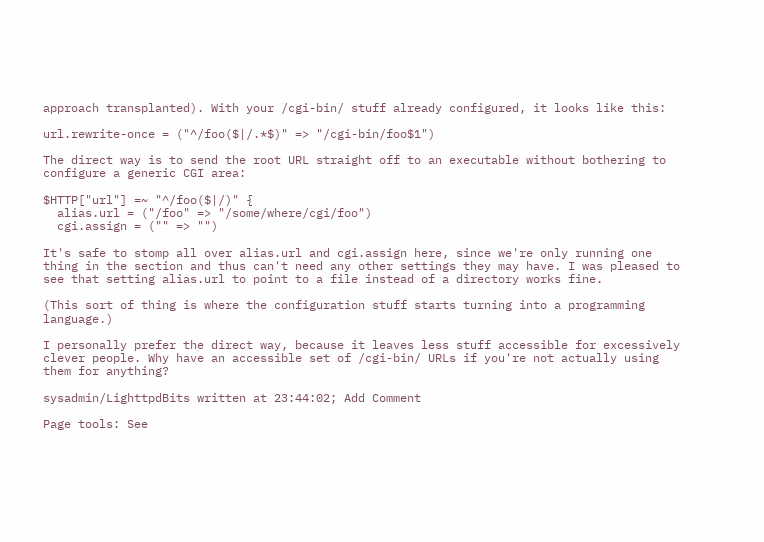approach transplanted). With your /cgi-bin/ stuff already configured, it looks like this:

url.rewrite-once = ("^/foo($|/.*$)" => "/cgi-bin/foo$1")

The direct way is to send the root URL straight off to an executable without bothering to configure a generic CGI area:

$HTTP["url"] =~ "^/foo($|/)" {
  alias.url = ("/foo" => "/some/where/cgi/foo")
  cgi.assign = ("" => "")

It's safe to stomp all over alias.url and cgi.assign here, since we're only running one thing in the section and thus can't need any other settings they may have. I was pleased to see that setting alias.url to point to a file instead of a directory works fine.

(This sort of thing is where the configuration stuff starts turning into a programming language.)

I personally prefer the direct way, because it leaves less stuff accessible for excessively clever people. Why have an accessible set of /cgi-bin/ URLs if you're not actually using them for anything?

sysadmin/LighttpdBits written at 23:44:02; Add Comment

Page tools: See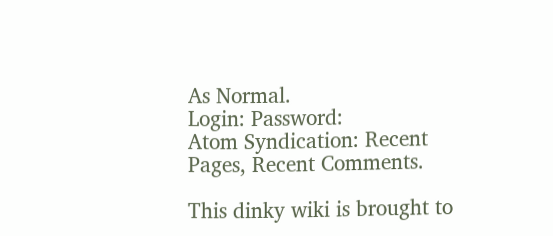As Normal.
Login: Password:
Atom Syndication: Recent Pages, Recent Comments.

This dinky wiki is brought to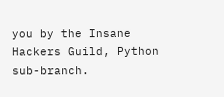you by the Insane Hackers Guild, Python sub-branch.